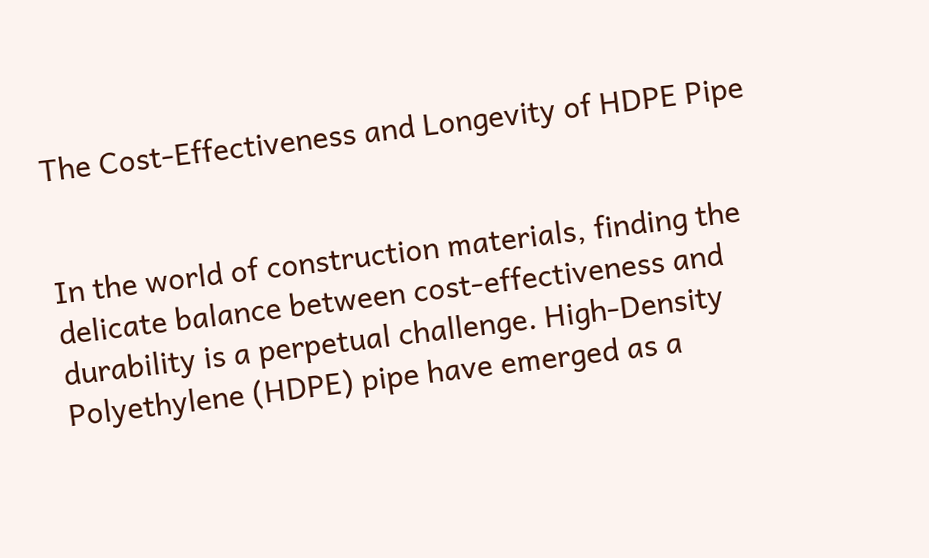The Cost-Effectiveness and Longevity of HDPE Pipe


In the world of construction materials, finding the delicate balance between cost-effectiveness and durability is a perpetual challenge. High-Density Polyethylene (HDPE) pipe have emerged as a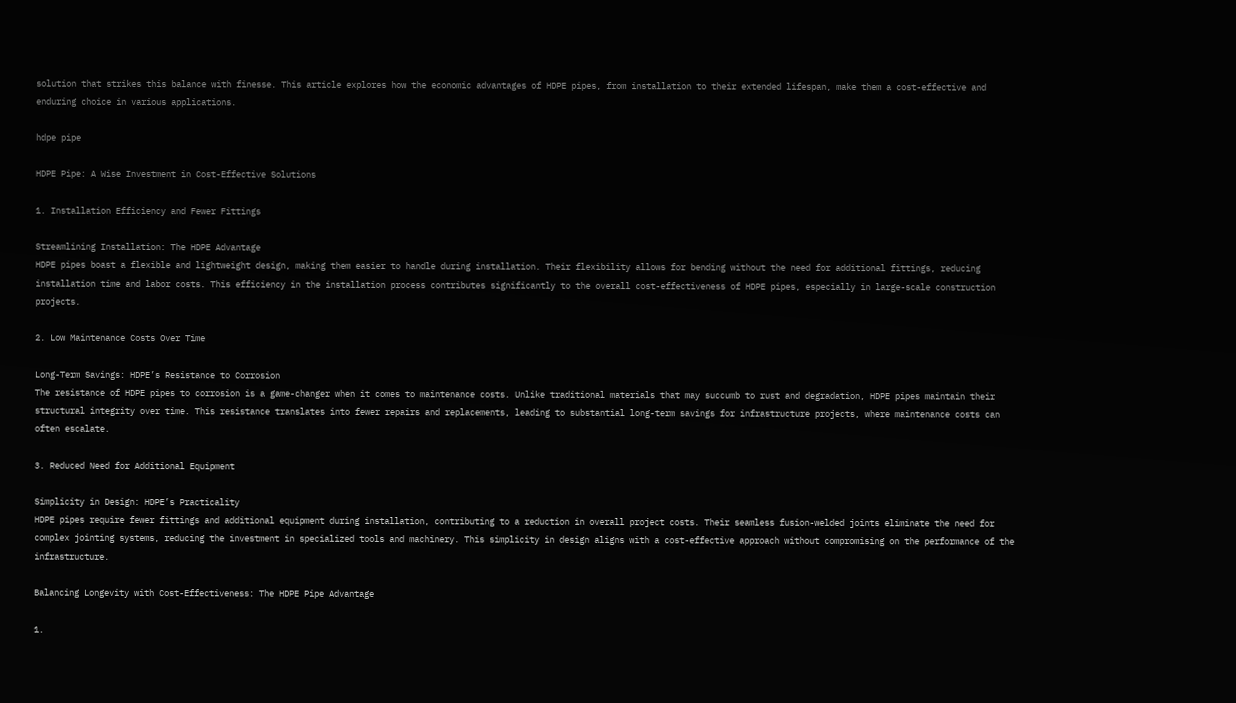solution that strikes this balance with finesse. This article explores how the economic advantages of HDPE pipes, from installation to their extended lifespan, make them a cost-effective and enduring choice in various applications.

hdpe pipe

HDPE Pipe: A Wise Investment in Cost-Effective Solutions

1. Installation Efficiency and Fewer Fittings

Streamlining Installation: The HDPE Advantage
HDPE pipes boast a flexible and lightweight design, making them easier to handle during installation. Their flexibility allows for bending without the need for additional fittings, reducing installation time and labor costs. This efficiency in the installation process contributes significantly to the overall cost-effectiveness of HDPE pipes, especially in large-scale construction projects.

2. Low Maintenance Costs Over Time

Long-Term Savings: HDPE’s Resistance to Corrosion
The resistance of HDPE pipes to corrosion is a game-changer when it comes to maintenance costs. Unlike traditional materials that may succumb to rust and degradation, HDPE pipes maintain their structural integrity over time. This resistance translates into fewer repairs and replacements, leading to substantial long-term savings for infrastructure projects, where maintenance costs can often escalate.

3. Reduced Need for Additional Equipment

Simplicity in Design: HDPE’s Practicality
HDPE pipes require fewer fittings and additional equipment during installation, contributing to a reduction in overall project costs. Their seamless fusion-welded joints eliminate the need for complex jointing systems, reducing the investment in specialized tools and machinery. This simplicity in design aligns with a cost-effective approach without compromising on the performance of the infrastructure.

Balancing Longevity with Cost-Effectiveness: The HDPE Pipe Advantage

1.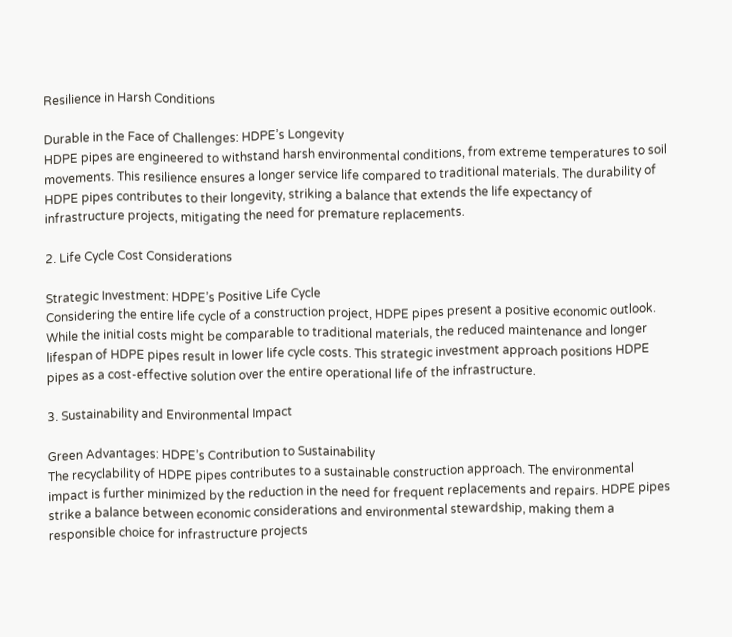Resilience in Harsh Conditions

Durable in the Face of Challenges: HDPE’s Longevity
HDPE pipes are engineered to withstand harsh environmental conditions, from extreme temperatures to soil movements. This resilience ensures a longer service life compared to traditional materials. The durability of HDPE pipes contributes to their longevity, striking a balance that extends the life expectancy of infrastructure projects, mitigating the need for premature replacements.

2. Life Cycle Cost Considerations

Strategic Investment: HDPE’s Positive Life Cycle
Considering the entire life cycle of a construction project, HDPE pipes present a positive economic outlook. While the initial costs might be comparable to traditional materials, the reduced maintenance and longer lifespan of HDPE pipes result in lower life cycle costs. This strategic investment approach positions HDPE pipes as a cost-effective solution over the entire operational life of the infrastructure.

3. Sustainability and Environmental Impact

Green Advantages: HDPE’s Contribution to Sustainability
The recyclability of HDPE pipes contributes to a sustainable construction approach. The environmental impact is further minimized by the reduction in the need for frequent replacements and repairs. HDPE pipes strike a balance between economic considerations and environmental stewardship, making them a responsible choice for infrastructure projects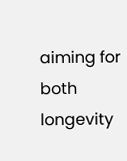aiming for both longevity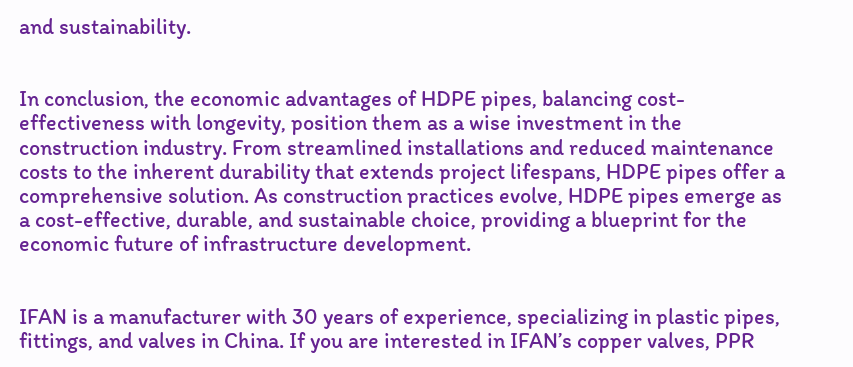and sustainability.


In conclusion, the economic advantages of HDPE pipes, balancing cost-effectiveness with longevity, position them as a wise investment in the construction industry. From streamlined installations and reduced maintenance costs to the inherent durability that extends project lifespans, HDPE pipes offer a comprehensive solution. As construction practices evolve, HDPE pipes emerge as a cost-effective, durable, and sustainable choice, providing a blueprint for the economic future of infrastructure development.


IFAN is a manufacturer with 30 years of experience, specializing in plastic pipes, fittings, and valves in China. If you are interested in IFAN’s copper valves, PPR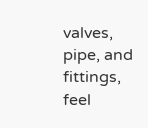valves, pipe, and fittings, feel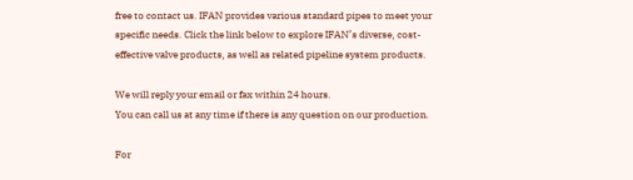free to contact us. IFAN provides various standard pipes to meet your specific needs. Click the link below to explore IFAN’s diverse, cost-effective valve products, as well as related pipeline system products.

We will reply your email or fax within 24 hours.
You can call us at any time if there is any question on our production.

For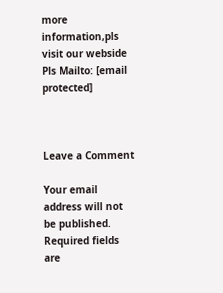more information,pls visit our webside
Pls Mailto: [email protected]



Leave a Comment

Your email address will not be published. Required fields are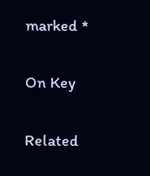marked *

On Key

Related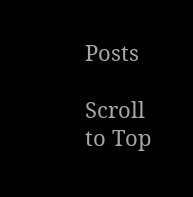Posts

Scroll to Top